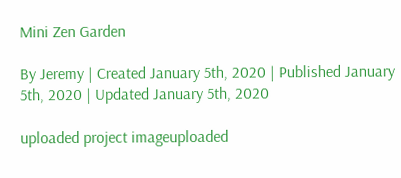Mini Zen Garden

By Jeremy | Created January 5th, 2020 | Published January 5th, 2020 | Updated January 5th, 2020

uploaded project imageuploaded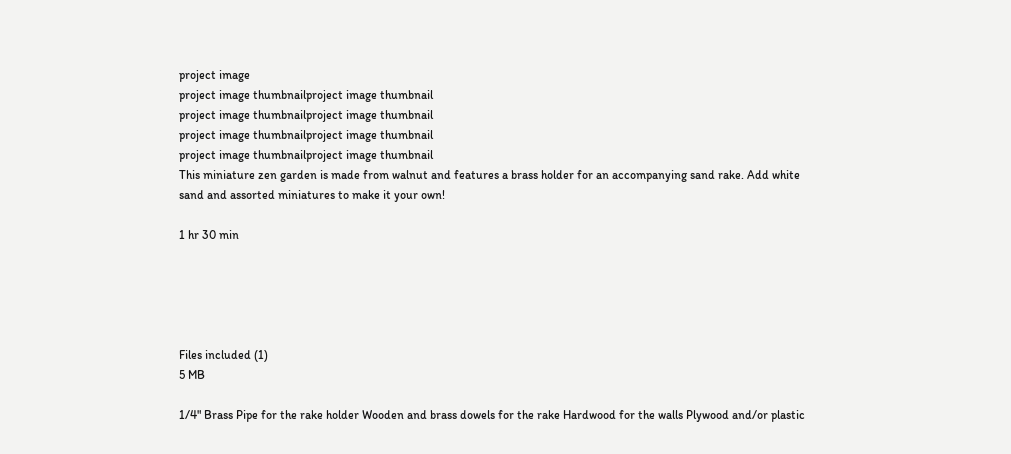project image
project image thumbnailproject image thumbnail
project image thumbnailproject image thumbnail
project image thumbnailproject image thumbnail
project image thumbnailproject image thumbnail
This miniature zen garden is made from walnut and features a brass holder for an accompanying sand rake. Add white sand and assorted miniatures to make it your own!

1 hr 30 min





Files included (1)
5 MB

1/4" Brass Pipe for the rake holder Wooden and brass dowels for the rake Hardwood for the walls Plywood and/or plastic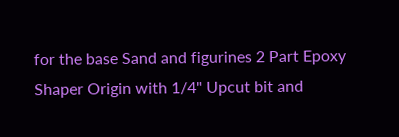for the base Sand and figurines 2 Part Epoxy
Shaper Origin with 1/4" Upcut bit and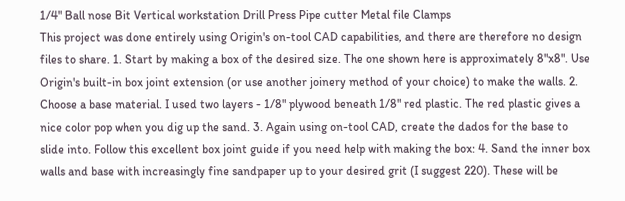1/4" Ball nose Bit Vertical workstation Drill Press Pipe cutter Metal file Clamps
This project was done entirely using Origin's on-tool CAD capabilities, and there are therefore no design files to share. 1. Start by making a box of the desired size. The one shown here is approximately 8"x8". Use Origin's built-in box joint extension (or use another joinery method of your choice) to make the walls. 2. Choose a base material. I used two layers - 1/8" plywood beneath 1/8" red plastic. The red plastic gives a nice color pop when you dig up the sand. 3. Again using on-tool CAD, create the dados for the base to slide into. Follow this excellent box joint guide if you need help with making the box: 4. Sand the inner box walls and base with increasingly fine sandpaper up to your desired grit (I suggest 220). These will be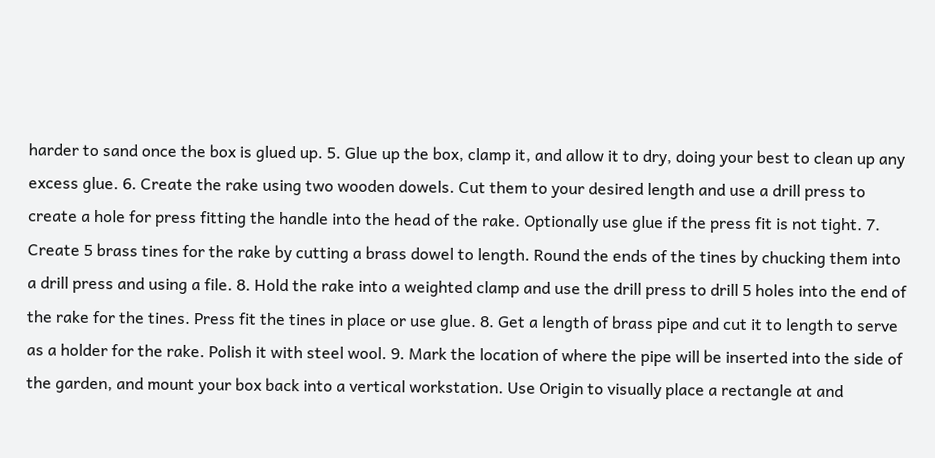harder to sand once the box is glued up. 5. Glue up the box, clamp it, and allow it to dry, doing your best to clean up any excess glue. 6. Create the rake using two wooden dowels. Cut them to your desired length and use a drill press to create a hole for press fitting the handle into the head of the rake. Optionally use glue if the press fit is not tight. 7. Create 5 brass tines for the rake by cutting a brass dowel to length. Round the ends of the tines by chucking them into a drill press and using a file. 8. Hold the rake into a weighted clamp and use the drill press to drill 5 holes into the end of the rake for the tines. Press fit the tines in place or use glue. 8. Get a length of brass pipe and cut it to length to serve as a holder for the rake. Polish it with steel wool. 9. Mark the location of where the pipe will be inserted into the side of the garden, and mount your box back into a vertical workstation. Use Origin to visually place a rectangle at and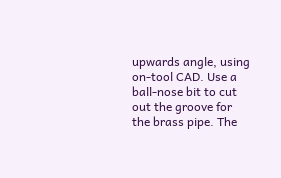upwards angle, using on-tool CAD. Use a ball-nose bit to cut out the groove for the brass pipe. The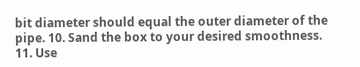bit diameter should equal the outer diameter of the pipe. 10. Sand the box to your desired smoothness. 11. Use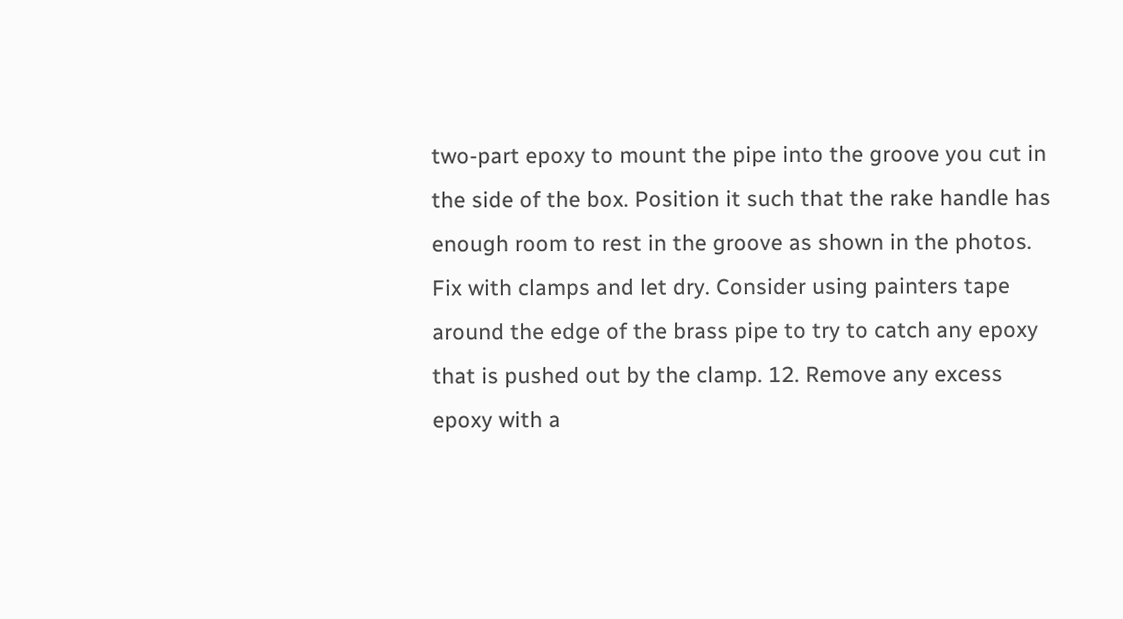two-part epoxy to mount the pipe into the groove you cut in the side of the box. Position it such that the rake handle has enough room to rest in the groove as shown in the photos. Fix with clamps and let dry. Consider using painters tape around the edge of the brass pipe to try to catch any epoxy that is pushed out by the clamp. 12. Remove any excess epoxy with a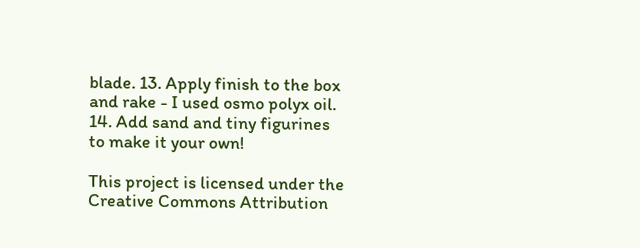blade. 13. Apply finish to the box and rake - I used osmo polyx oil. 14. Add sand and tiny figurines to make it your own!

This project is licensed under the Creative Commons Attribution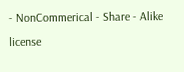- NonCommerical - Share - Alike license